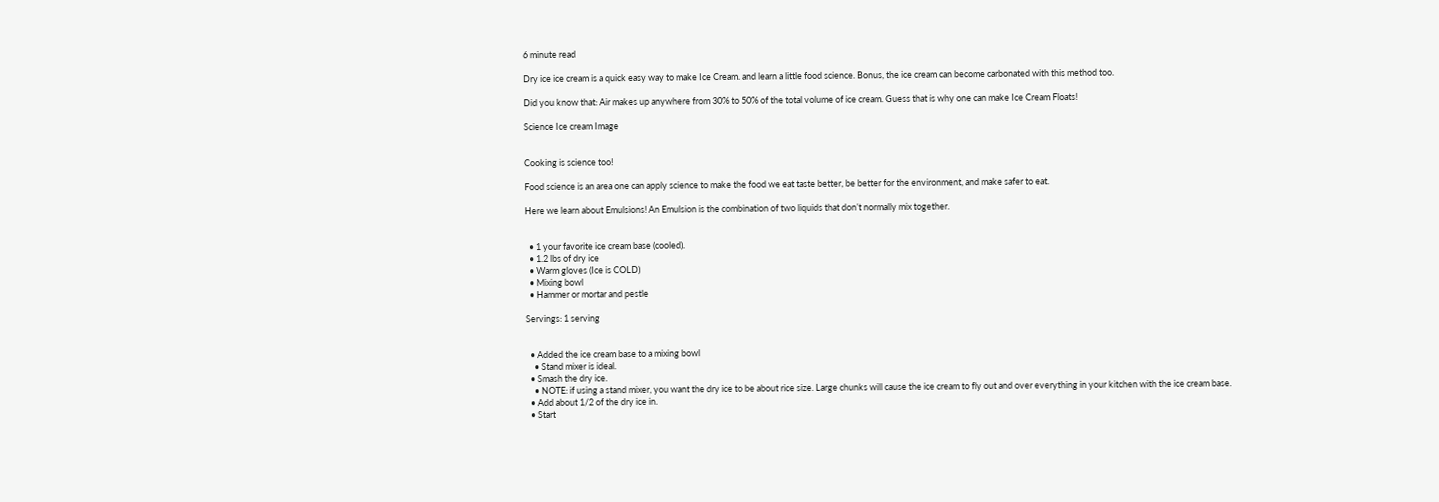6 minute read

Dry ice ice cream is a quick easy way to make Ice Cream. and learn a little food science. Bonus, the ice cream can become carbonated with this method too.

Did you know that: Air makes up anywhere from 30% to 50% of the total volume of ice cream. Guess that is why one can make Ice Cream Floats!

Science Ice cream Image


Cooking is science too!

Food science is an area one can apply science to make the food we eat taste better, be better for the environment, and make safer to eat.

Here we learn about Emulsions! An Emulsion is the combination of two liquids that don’t normally mix together.


  • 1 your favorite ice cream base (cooled).
  • 1.2 lbs of dry ice
  • Warm gloves (Ice is COLD)
  • Mixing bowl
  • Hammer or mortar and pestle

Servings: 1 serving


  • Added the ice cream base to a mixing bowl
    • Stand mixer is ideal.
  • Smash the dry ice.
    • NOTE: if using a stand mixer, you want the dry ice to be about rice size. Large chunks will cause the ice cream to fly out and over everything in your kitchen with the ice cream base.
  • Add about 1/2 of the dry ice in.
  • Start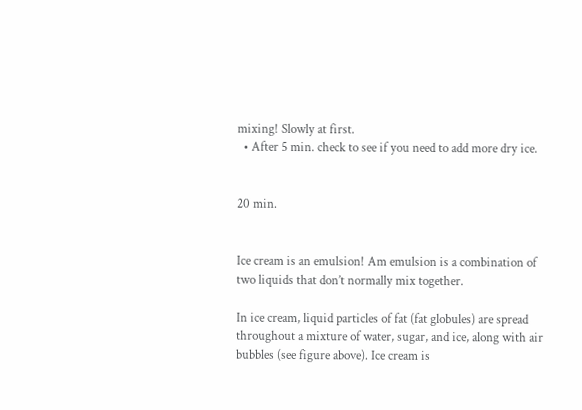mixing! Slowly at first.
  • After 5 min. check to see if you need to add more dry ice.


20 min.


Ice cream is an emulsion! Am emulsion is a combination of two liquids that don’t normally mix together.

In ice cream, liquid particles of fat (fat globules) are spread throughout a mixture of water, sugar, and ice, along with air bubbles (see figure above). Ice cream is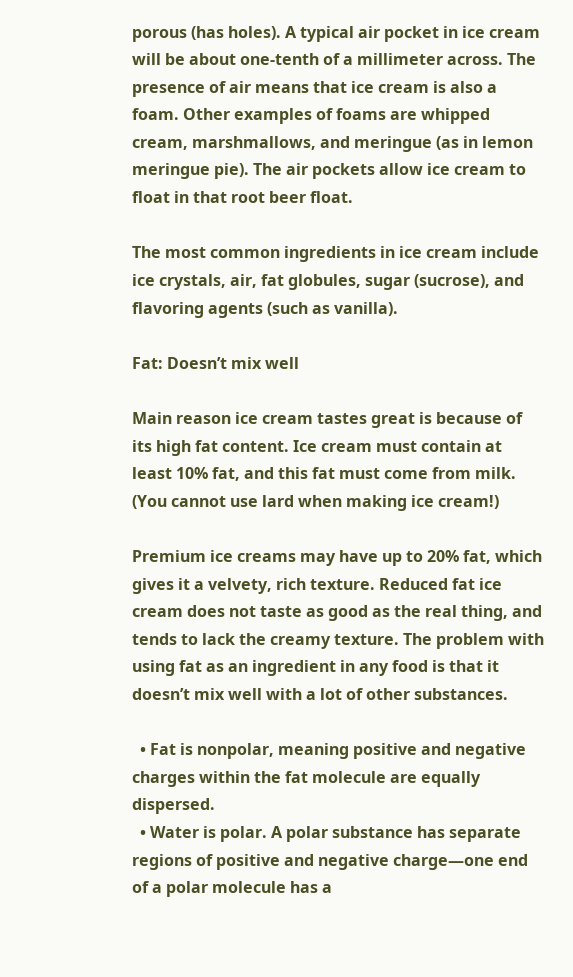porous (has holes). A typical air pocket in ice cream will be about one-tenth of a millimeter across. The presence of air means that ice cream is also a foam. Other examples of foams are whipped cream, marshmallows, and meringue (as in lemon meringue pie). The air pockets allow ice cream to float in that root beer float.

The most common ingredients in ice cream include ice crystals, air, fat globules, sugar (sucrose), and flavoring agents (such as vanilla).

Fat: Doesn’t mix well

Main reason ice cream tastes great is because of its high fat content. Ice cream must contain at least 10% fat, and this fat must come from milk. (You cannot use lard when making ice cream!)

Premium ice creams may have up to 20% fat, which gives it a velvety, rich texture. Reduced fat ice cream does not taste as good as the real thing, and tends to lack the creamy texture. The problem with using fat as an ingredient in any food is that it doesn’t mix well with a lot of other substances.

  • Fat is nonpolar, meaning positive and negative charges within the fat molecule are equally dispersed.
  • Water is polar. A polar substance has separate regions of positive and negative charge—one end of a polar molecule has a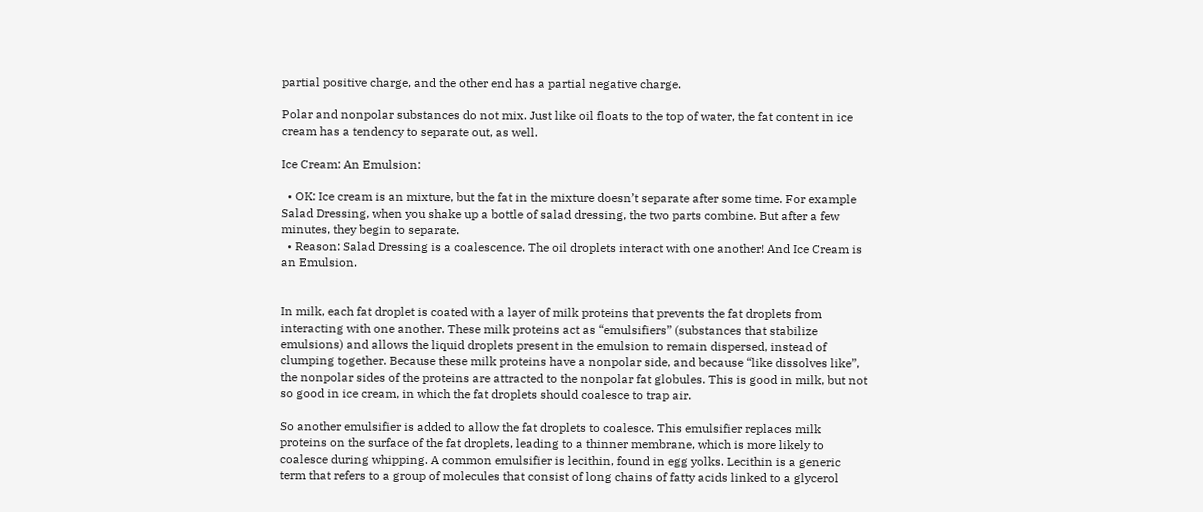partial positive charge, and the other end has a partial negative charge.

Polar and nonpolar substances do not mix. Just like oil floats to the top of water, the fat content in ice cream has a tendency to separate out, as well.

Ice Cream: An Emulsion:

  • OK: Ice cream is an mixture, but the fat in the mixture doesn’t separate after some time. For example Salad Dressing, when you shake up a bottle of salad dressing, the two parts combine. But after a few minutes, they begin to separate.
  • Reason: Salad Dressing is a coalescence. The oil droplets interact with one another! And Ice Cream is an Emulsion.


In milk, each fat droplet is coated with a layer of milk proteins that prevents the fat droplets from interacting with one another. These milk proteins act as “emulsifiers” (substances that stabilize emulsions) and allows the liquid droplets present in the emulsion to remain dispersed, instead of clumping together. Because these milk proteins have a nonpolar side, and because “like dissolves like”, the nonpolar sides of the proteins are attracted to the nonpolar fat globules. This is good in milk, but not so good in ice cream, in which the fat droplets should coalesce to trap air.

So another emulsifier is added to allow the fat droplets to coalesce. This emulsifier replaces milk proteins on the surface of the fat droplets, leading to a thinner membrane, which is more likely to coalesce during whipping. A common emulsifier is lecithin, found in egg yolks. Lecithin is a generic term that refers to a group of molecules that consist of long chains of fatty acids linked to a glycerol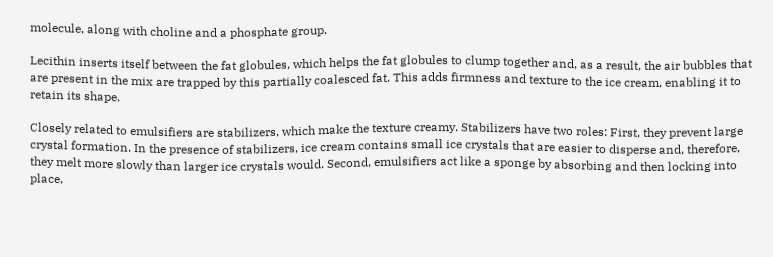molecule, along with choline and a phosphate group.

Lecithin inserts itself between the fat globules, which helps the fat globules to clump together and, as a result, the air bubbles that are present in the mix are trapped by this partially coalesced fat. This adds firmness and texture to the ice cream, enabling it to retain its shape.

Closely related to emulsifiers are stabilizers, which make the texture creamy. Stabilizers have two roles: First, they prevent large crystal formation. In the presence of stabilizers, ice cream contains small ice crystals that are easier to disperse and, therefore, they melt more slowly than larger ice crystals would. Second, emulsifiers act like a sponge by absorbing and then locking into place,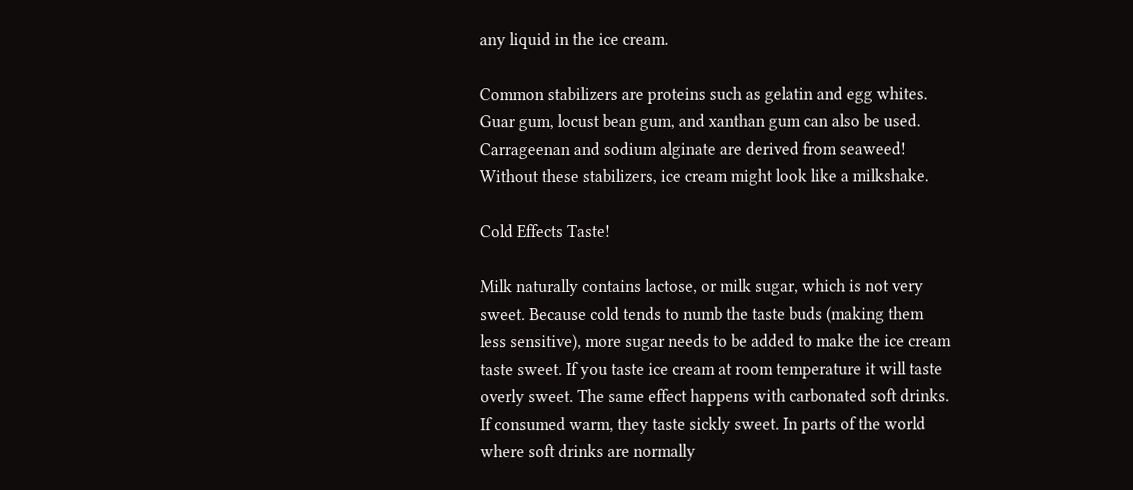any liquid in the ice cream.

Common stabilizers are proteins such as gelatin and egg whites. Guar gum, locust bean gum, and xanthan gum can also be used. Carrageenan and sodium alginate are derived from seaweed! Without these stabilizers, ice cream might look like a milkshake.

Cold Effects Taste!

Milk naturally contains lactose, or milk sugar, which is not very sweet. Because cold tends to numb the taste buds (making them less sensitive), more sugar needs to be added to make the ice cream taste sweet. If you taste ice cream at room temperature it will taste overly sweet. The same effect happens with carbonated soft drinks. If consumed warm, they taste sickly sweet. In parts of the world where soft drinks are normally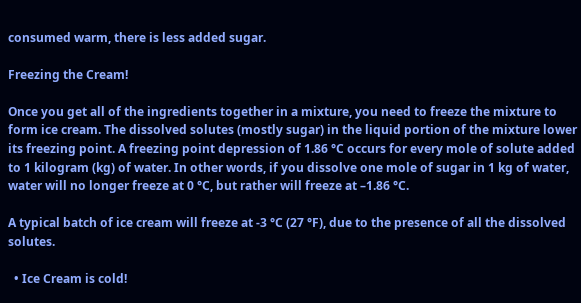consumed warm, there is less added sugar.

Freezing the Cream!

Once you get all of the ingredients together in a mixture, you need to freeze the mixture to form ice cream. The dissolved solutes (mostly sugar) in the liquid portion of the mixture lower its freezing point. A freezing point depression of 1.86 °C occurs for every mole of solute added to 1 kilogram (kg) of water. In other words, if you dissolve one mole of sugar in 1 kg of water, water will no longer freeze at 0 °C, but rather will freeze at –1.86 °C.

A typical batch of ice cream will freeze at -3 °C (27 °F), due to the presence of all the dissolved solutes.

  • Ice Cream is cold!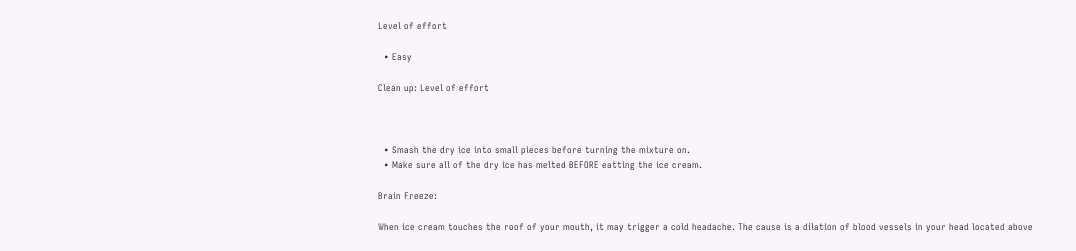Level of effort

  • Easy

Clean up: Level of effort



  • Smash the dry ice into small pieces before turning the mixture on.
  • Make sure all of the dry ice has melted BEFORE eatting the ice cream.

Brain Freeze:

When ice cream touches the roof of your mouth, it may trigger a cold headache. The cause is a dilation of blood vessels in your head located above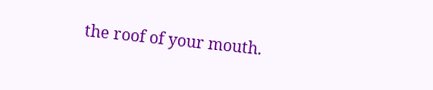the roof of your mouth.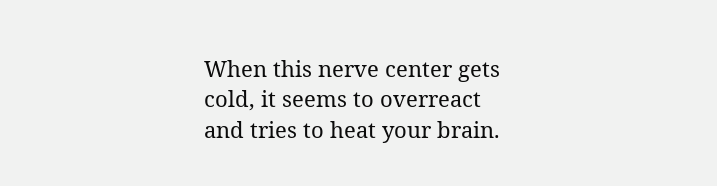When this nerve center gets cold, it seems to overreact and tries to heat your brain.